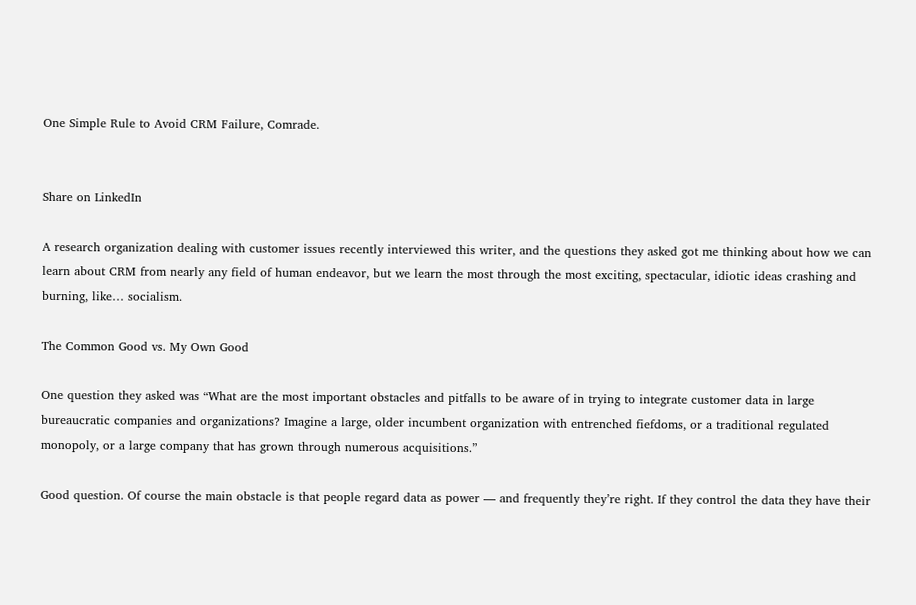One Simple Rule to Avoid CRM Failure, Comrade.


Share on LinkedIn

A research organization dealing with customer issues recently interviewed this writer, and the questions they asked got me thinking about how we can learn about CRM from nearly any field of human endeavor, but we learn the most through the most exciting, spectacular, idiotic ideas crashing and burning, like… socialism.

The Common Good vs. My Own Good

One question they asked was “What are the most important obstacles and pitfalls to be aware of in trying to integrate customer data in large bureaucratic companies and organizations? Imagine a large, older incumbent organization with entrenched fiefdoms, or a traditional regulated monopoly, or a large company that has grown through numerous acquisitions.”

Good question. Of course the main obstacle is that people regard data as power — and frequently they’re right. If they control the data they have their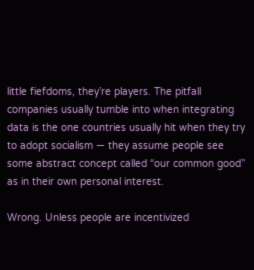little fiefdoms, they’re players. The pitfall companies usually tumble into when integrating data is the one countries usually hit when they try to adopt socialism — they assume people see some abstract concept called “our common good” as in their own personal interest.

Wrong. Unless people are incentivized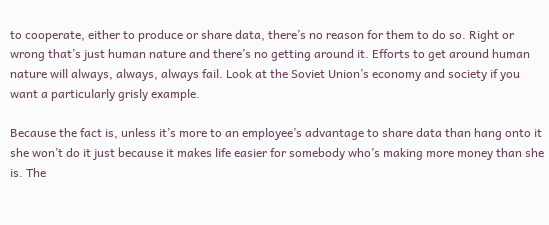to cooperate, either to produce or share data, there’s no reason for them to do so. Right or wrong that’s just human nature and there’s no getting around it. Efforts to get around human nature will always, always, always fail. Look at the Soviet Union’s economy and society if you want a particularly grisly example.

Because the fact is, unless it’s more to an employee’s advantage to share data than hang onto it she won’t do it just because it makes life easier for somebody who’s making more money than she is. The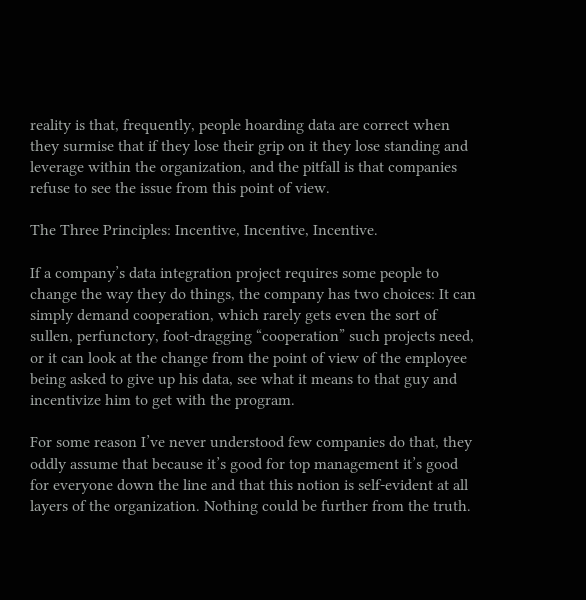reality is that, frequently, people hoarding data are correct when they surmise that if they lose their grip on it they lose standing and leverage within the organization, and the pitfall is that companies refuse to see the issue from this point of view.

The Three Principles: Incentive, Incentive, Incentive.

If a company’s data integration project requires some people to change the way they do things, the company has two choices: It can simply demand cooperation, which rarely gets even the sort of sullen, perfunctory, foot-dragging “cooperation” such projects need, or it can look at the change from the point of view of the employee being asked to give up his data, see what it means to that guy and incentivize him to get with the program.

For some reason I’ve never understood few companies do that, they oddly assume that because it’s good for top management it’s good for everyone down the line and that this notion is self-evident at all layers of the organization. Nothing could be further from the truth.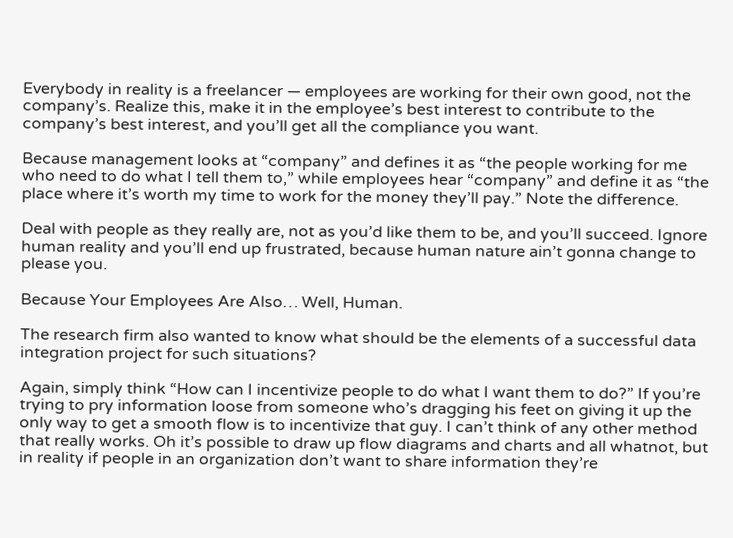Everybody in reality is a freelancer — employees are working for their own good, not the company’s. Realize this, make it in the employee’s best interest to contribute to the company’s best interest, and you’ll get all the compliance you want.

Because management looks at “company” and defines it as “the people working for me who need to do what I tell them to,” while employees hear “company” and define it as “the place where it’s worth my time to work for the money they’ll pay.” Note the difference.

Deal with people as they really are, not as you’d like them to be, and you’ll succeed. Ignore human reality and you’ll end up frustrated, because human nature ain’t gonna change to please you.

Because Your Employees Are Also… Well, Human.

The research firm also wanted to know what should be the elements of a successful data integration project for such situations?

Again, simply think “How can I incentivize people to do what I want them to do?” If you’re trying to pry information loose from someone who’s dragging his feet on giving it up the only way to get a smooth flow is to incentivize that guy. I can’t think of any other method that really works. Oh it’s possible to draw up flow diagrams and charts and all whatnot, but in reality if people in an organization don’t want to share information they’re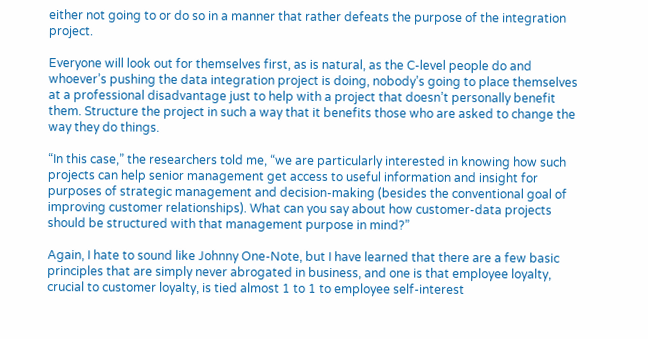either not going to or do so in a manner that rather defeats the purpose of the integration project.

Everyone will look out for themselves first, as is natural, as the C-level people do and whoever’s pushing the data integration project is doing, nobody’s going to place themselves at a professional disadvantage just to help with a project that doesn’t personally benefit them. Structure the project in such a way that it benefits those who are asked to change the way they do things.

“In this case,” the researchers told me, “we are particularly interested in knowing how such projects can help senior management get access to useful information and insight for purposes of strategic management and decision-making (besides the conventional goal of improving customer relationships). What can you say about how customer-data projects should be structured with that management purpose in mind?”

Again, I hate to sound like Johnny One-Note, but I have learned that there are a few basic principles that are simply never abrogated in business, and one is that employee loyalty, crucial to customer loyalty, is tied almost 1 to 1 to employee self-interest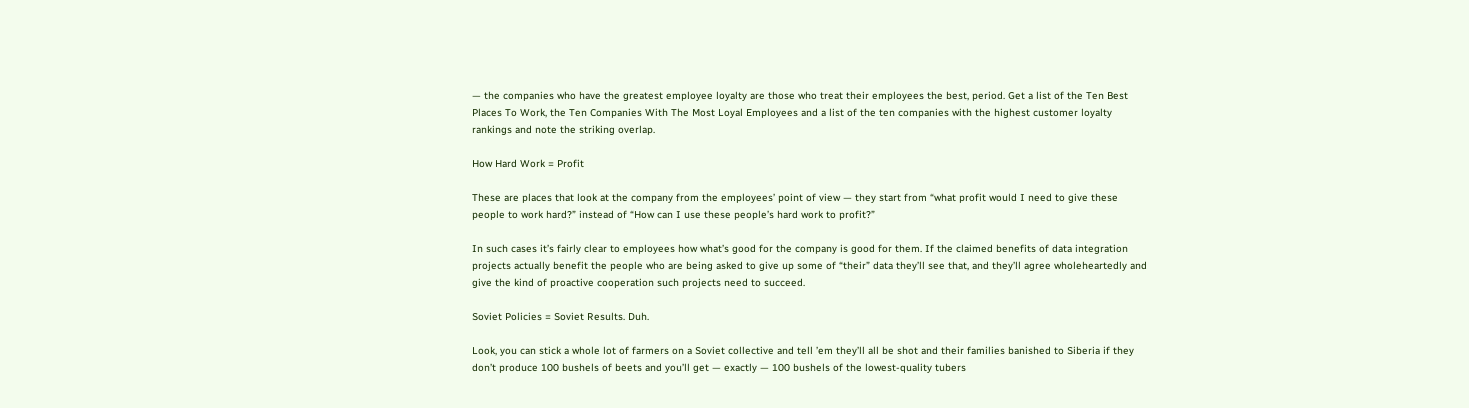— the companies who have the greatest employee loyalty are those who treat their employees the best, period. Get a list of the Ten Best Places To Work, the Ten Companies With The Most Loyal Employees and a list of the ten companies with the highest customer loyalty rankings and note the striking overlap.

How Hard Work = Profit

These are places that look at the company from the employees’ point of view — they start from “what profit would I need to give these people to work hard?” instead of “How can I use these people’s hard work to profit?”

In such cases it’s fairly clear to employees how what’s good for the company is good for them. If the claimed benefits of data integration projects actually benefit the people who are being asked to give up some of “their” data they’ll see that, and they’ll agree wholeheartedly and give the kind of proactive cooperation such projects need to succeed.

Soviet Policies = Soviet Results. Duh.

Look, you can stick a whole lot of farmers on a Soviet collective and tell ’em they’ll all be shot and their families banished to Siberia if they don’t produce 100 bushels of beets and you’ll get — exactly — 100 bushels of the lowest-quality tubers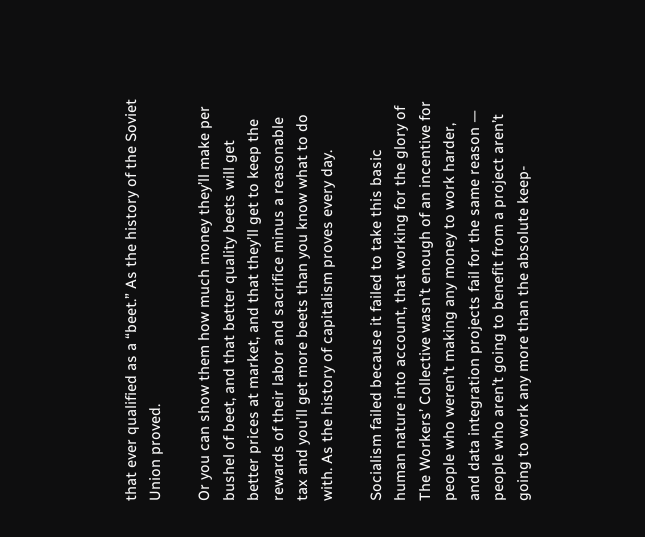that ever qualified as a “beet.” As the history of the Soviet Union proved.

Or you can show them how much money they’ll make per bushel of beet, and that better quality beets will get better prices at market, and that they’ll get to keep the rewards of their labor and sacrifice minus a reasonable tax and you’ll get more beets than you know what to do with. As the history of capitalism proves every day.

Socialism failed because it failed to take this basic human nature into account, that working for the glory of The Workers’ Collective wasn’t enough of an incentive for people who weren’t making any money to work harder, and data integration projects fail for the same reason — people who aren’t going to benefit from a project aren’t going to work any more than the absolute keep-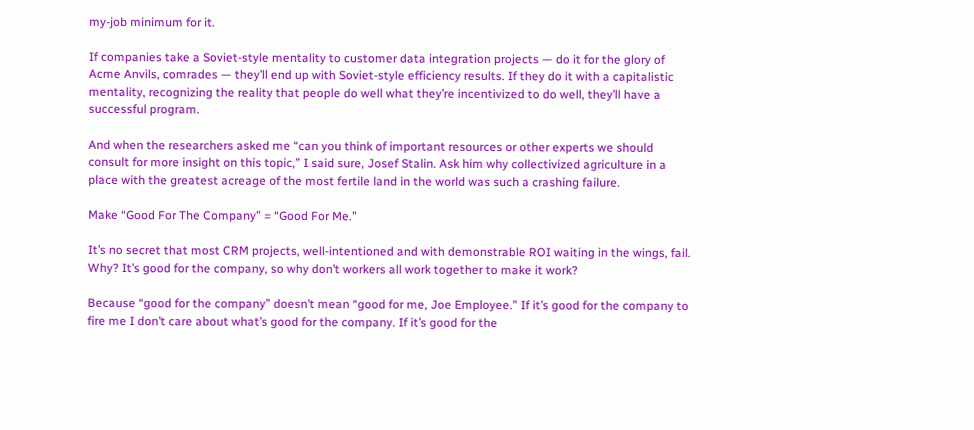my-job minimum for it.

If companies take a Soviet-style mentality to customer data integration projects — do it for the glory of Acme Anvils, comrades — they’ll end up with Soviet-style efficiency results. If they do it with a capitalistic mentality, recognizing the reality that people do well what they’re incentivized to do well, they’ll have a successful program.

And when the researchers asked me “can you think of important resources or other experts we should consult for more insight on this topic,” I said sure, Josef Stalin. Ask him why collectivized agriculture in a place with the greatest acreage of the most fertile land in the world was such a crashing failure.

Make “Good For The Company” = “Good For Me.”

It’s no secret that most CRM projects, well-intentioned and with demonstrable ROI waiting in the wings, fail. Why? It’s good for the company, so why don’t workers all work together to make it work?

Because “good for the company” doesn’t mean “good for me, Joe Employee.” If it’s good for the company to fire me I don’t care about what’s good for the company. If it’s good for the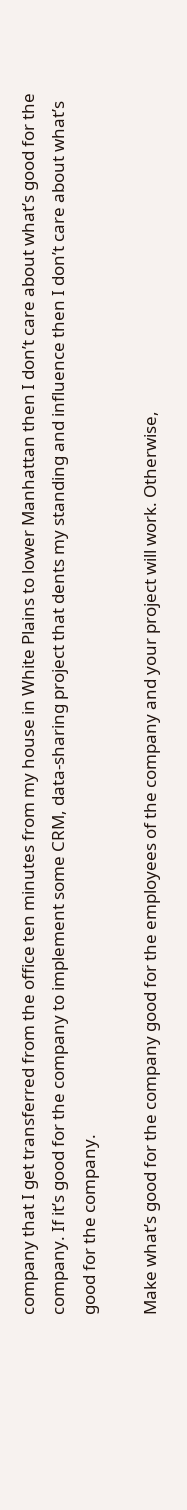company that I get transferred from the office ten minutes from my house in White Plains to lower Manhattan then I don’t care about what’s good for the company. If it’s good for the company to implement some CRM, data-sharing project that dents my standing and influence then I don’t care about what’s good for the company.

Make what’s good for the company good for the employees of the company and your project will work. Otherwise,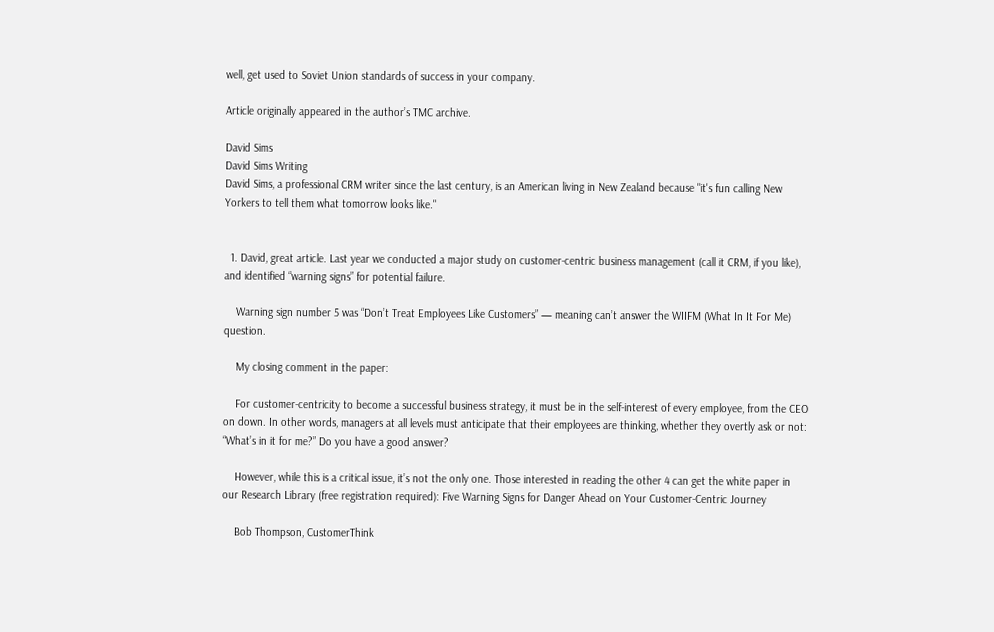well, get used to Soviet Union standards of success in your company.

Article originally appeared in the author’s TMC archive.

David Sims
David Sims Writing
David Sims, a professional CRM writer since the last century, is an American living in New Zealand because "it's fun calling New Yorkers to tell them what tomorrow looks like."


  1. David, great article. Last year we conducted a major study on customer-centric business management (call it CRM, if you like), and identified “warning signs” for potential failure.

    Warning sign number 5 was “Don’t Treat Employees Like Customers” — meaning can’t answer the WIIFM (What In It For Me) question.

    My closing comment in the paper:

    For customer-centricity to become a successful business strategy, it must be in the self-interest of every employee, from the CEO on down. In other words, managers at all levels must anticipate that their employees are thinking, whether they overtly ask or not: “What’s in it for me?” Do you have a good answer?

    However, while this is a critical issue, it’s not the only one. Those interested in reading the other 4 can get the white paper in our Research Library (free registration required): Five Warning Signs for Danger Ahead on Your Customer-Centric Journey

    Bob Thompson, CustomerThink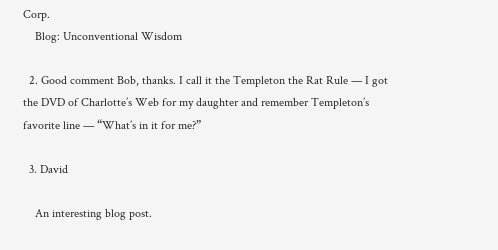Corp.
    Blog: Unconventional Wisdom

  2. Good comment Bob, thanks. I call it the Templeton the Rat Rule — I got the DVD of Charlotte’s Web for my daughter and remember Templeton’s favorite line — “What’s in it for me?”

  3. David

    An interesting blog post.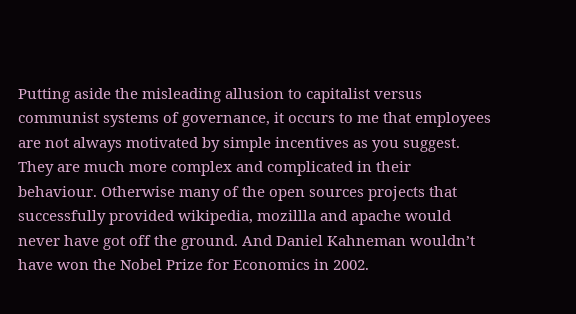Putting aside the misleading allusion to capitalist versus communist systems of governance, it occurs to me that employees are not always motivated by simple incentives as you suggest. They are much more complex and complicated in their behaviour. Otherwise many of the open sources projects that successfully provided wikipedia, mozillla and apache would never have got off the ground. And Daniel Kahneman wouldn’t have won the Nobel Prize for Economics in 2002.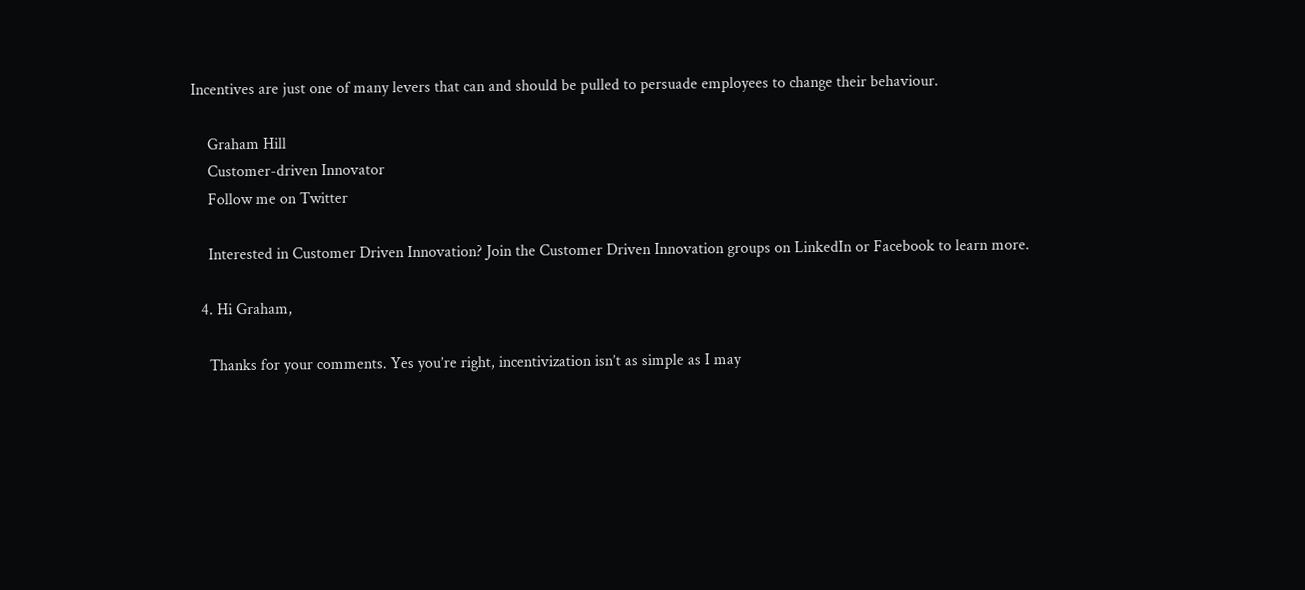Incentives are just one of many levers that can and should be pulled to persuade employees to change their behaviour.

    Graham Hill
    Customer-driven Innovator
    Follow me on Twitter

    Interested in Customer Driven Innovation? Join the Customer Driven Innovation groups on LinkedIn or Facebook to learn more.

  4. Hi Graham,

    Thanks for your comments. Yes you’re right, incentivization isn’t as simple as I may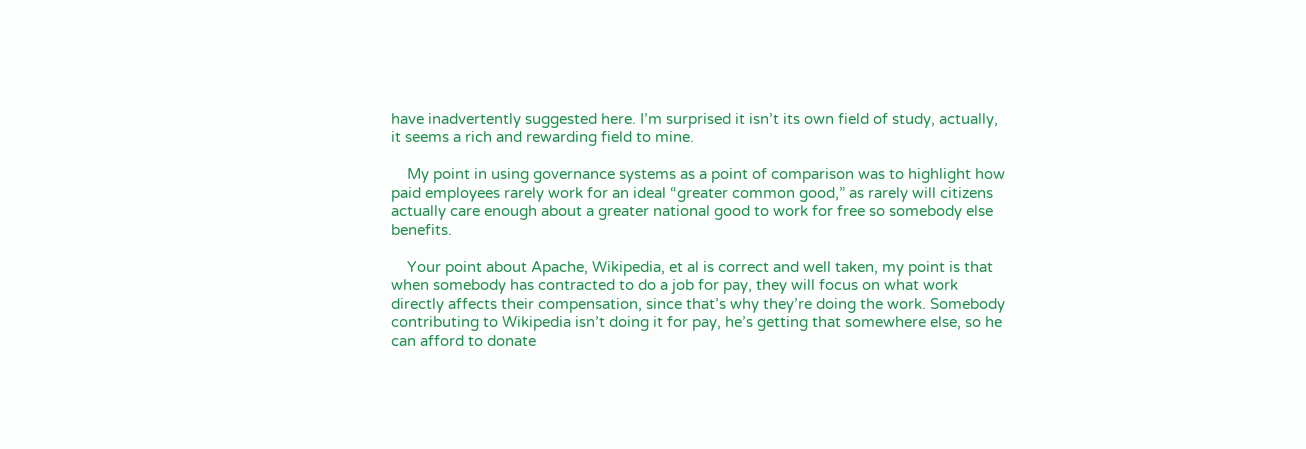have inadvertently suggested here. I’m surprised it isn’t its own field of study, actually, it seems a rich and rewarding field to mine.

    My point in using governance systems as a point of comparison was to highlight how paid employees rarely work for an ideal “greater common good,” as rarely will citizens actually care enough about a greater national good to work for free so somebody else benefits.

    Your point about Apache, Wikipedia, et al is correct and well taken, my point is that when somebody has contracted to do a job for pay, they will focus on what work directly affects their compensation, since that’s why they’re doing the work. Somebody contributing to Wikipedia isn’t doing it for pay, he’s getting that somewhere else, so he can afford to donate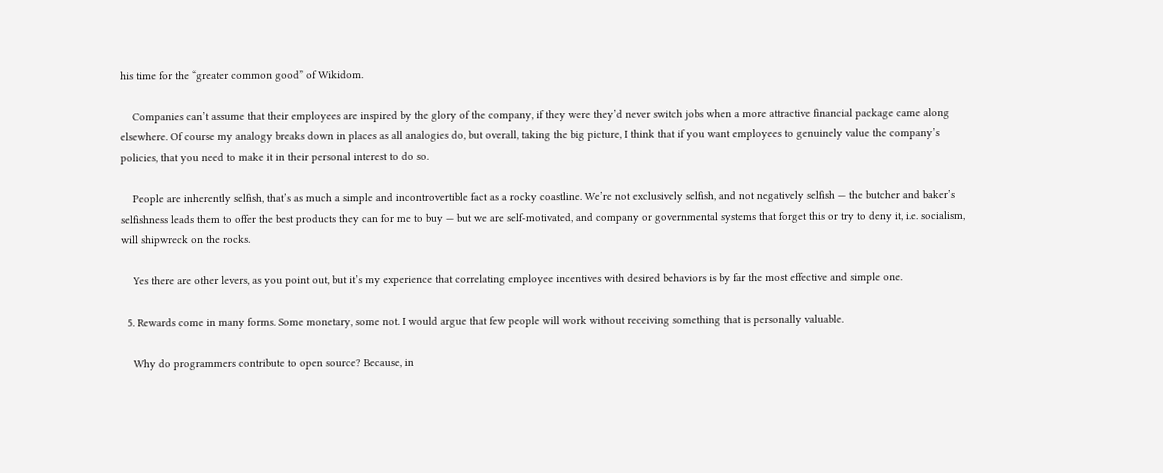his time for the “greater common good” of Wikidom.

    Companies can’t assume that their employees are inspired by the glory of the company, if they were they’d never switch jobs when a more attractive financial package came along elsewhere. Of course my analogy breaks down in places as all analogies do, but overall, taking the big picture, I think that if you want employees to genuinely value the company’s policies, that you need to make it in their personal interest to do so.

    People are inherently selfish, that’s as much a simple and incontrovertible fact as a rocky coastline. We’re not exclusively selfish, and not negatively selfish — the butcher and baker’s selfishness leads them to offer the best products they can for me to buy — but we are self-motivated, and company or governmental systems that forget this or try to deny it, i.e. socialism, will shipwreck on the rocks.

    Yes there are other levers, as you point out, but it’s my experience that correlating employee incentives with desired behaviors is by far the most effective and simple one.

  5. Rewards come in many forms. Some monetary, some not. I would argue that few people will work without receiving something that is personally valuable.

    Why do programmers contribute to open source? Because, in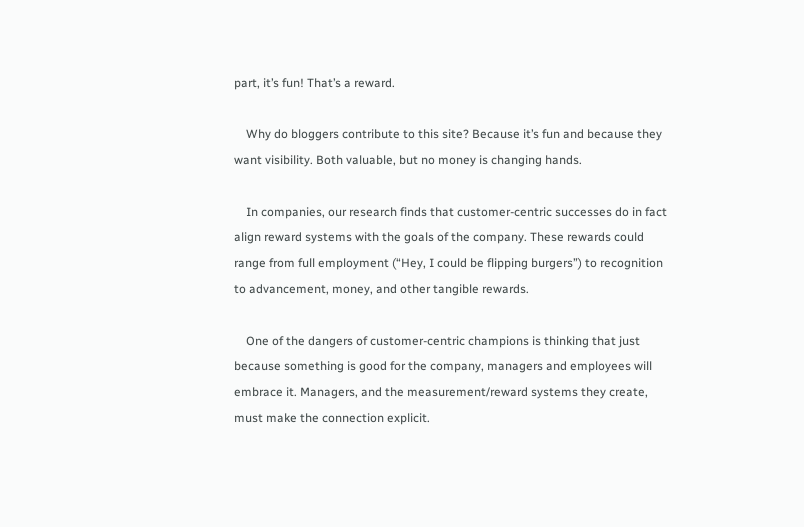part, it’s fun! That’s a reward.

    Why do bloggers contribute to this site? Because it’s fun and because they want visibility. Both valuable, but no money is changing hands.

    In companies, our research finds that customer-centric successes do in fact align reward systems with the goals of the company. These rewards could range from full employment (“Hey, I could be flipping burgers”) to recognition to advancement, money, and other tangible rewards.

    One of the dangers of customer-centric champions is thinking that just because something is good for the company, managers and employees will embrace it. Managers, and the measurement/reward systems they create, must make the connection explicit.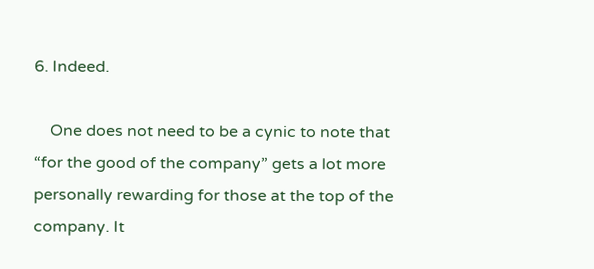6. Indeed.

    One does not need to be a cynic to note that “for the good of the company” gets a lot more personally rewarding for those at the top of the company. It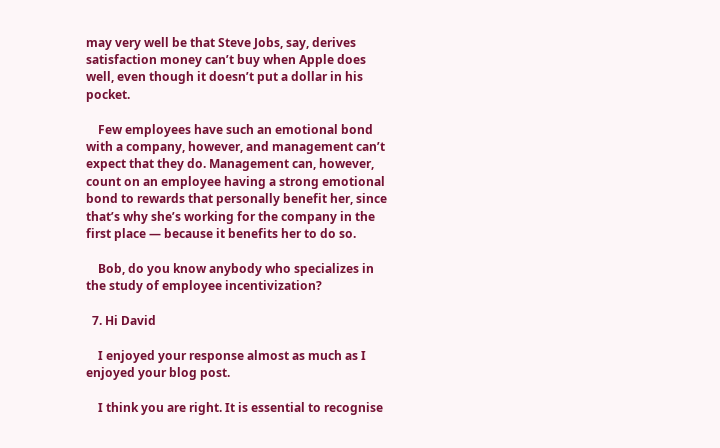may very well be that Steve Jobs, say, derives satisfaction money can’t buy when Apple does well, even though it doesn’t put a dollar in his pocket.

    Few employees have such an emotional bond with a company, however, and management can’t expect that they do. Management can, however, count on an employee having a strong emotional bond to rewards that personally benefit her, since that’s why she’s working for the company in the first place — because it benefits her to do so.

    Bob, do you know anybody who specializes in the study of employee incentivization?

  7. Hi David

    I enjoyed your response almost as much as I enjoyed your blog post.

    I think you are right. It is essential to recognise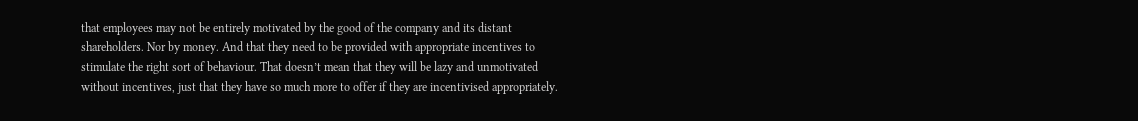that employees may not be entirely motivated by the good of the company and its distant shareholders. Nor by money. And that they need to be provided with appropriate incentives to stimulate the right sort of behaviour. That doesn’t mean that they will be lazy and unmotivated without incentives, just that they have so much more to offer if they are incentivised appropriately.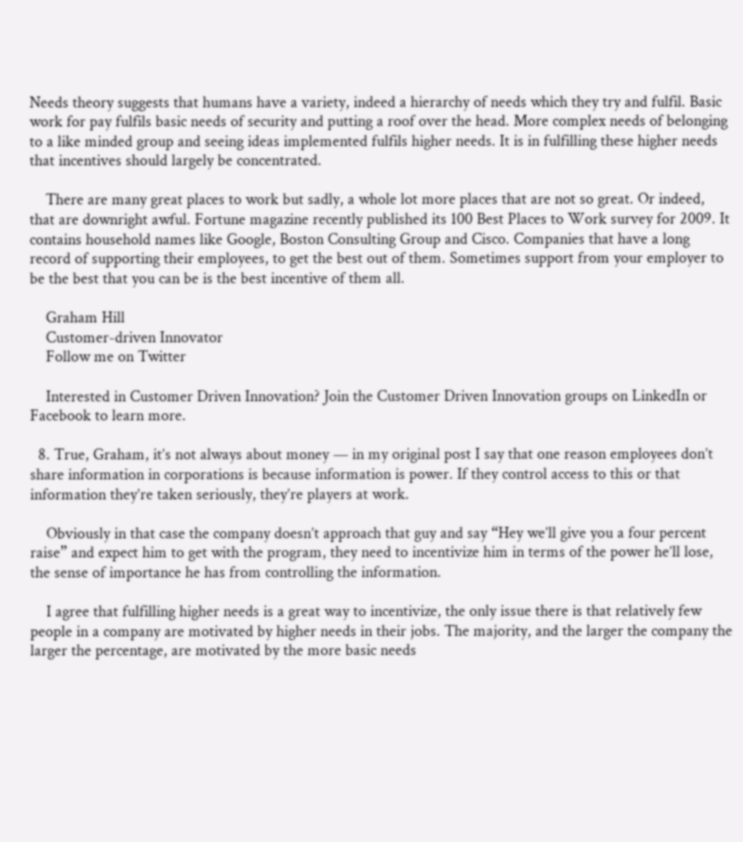Needs theory suggests that humans have a variety, indeed a hierarchy of needs which they try and fulfil. Basic work for pay fulfils basic needs of security and putting a roof over the head. More complex needs of belonging to a like minded group and seeing ideas implemented fulfils higher needs. It is in fulfilling these higher needs that incentives should largely be concentrated.

    There are many great places to work but sadly, a whole lot more places that are not so great. Or indeed, that are downright awful. Fortune magazine recently published its 100 Best Places to Work survey for 2009. It contains household names like Google, Boston Consulting Group and Cisco. Companies that have a long record of supporting their employees, to get the best out of them. Sometimes support from your employer to be the best that you can be is the best incentive of them all.

    Graham Hill
    Customer-driven Innovator
    Follow me on Twitter

    Interested in Customer Driven Innovation? Join the Customer Driven Innovation groups on LinkedIn or Facebook to learn more.

  8. True, Graham, it’s not always about money — in my original post I say that one reason employees don’t share information in corporations is because information is power. If they control access to this or that information they’re taken seriously, they’re players at work.

    Obviously in that case the company doesn’t approach that guy and say “Hey we’ll give you a four percent raise” and expect him to get with the program, they need to incentivize him in terms of the power he’ll lose, the sense of importance he has from controlling the information.

    I agree that fulfilling higher needs is a great way to incentivize, the only issue there is that relatively few people in a company are motivated by higher needs in their jobs. The majority, and the larger the company the larger the percentage, are motivated by the more basic needs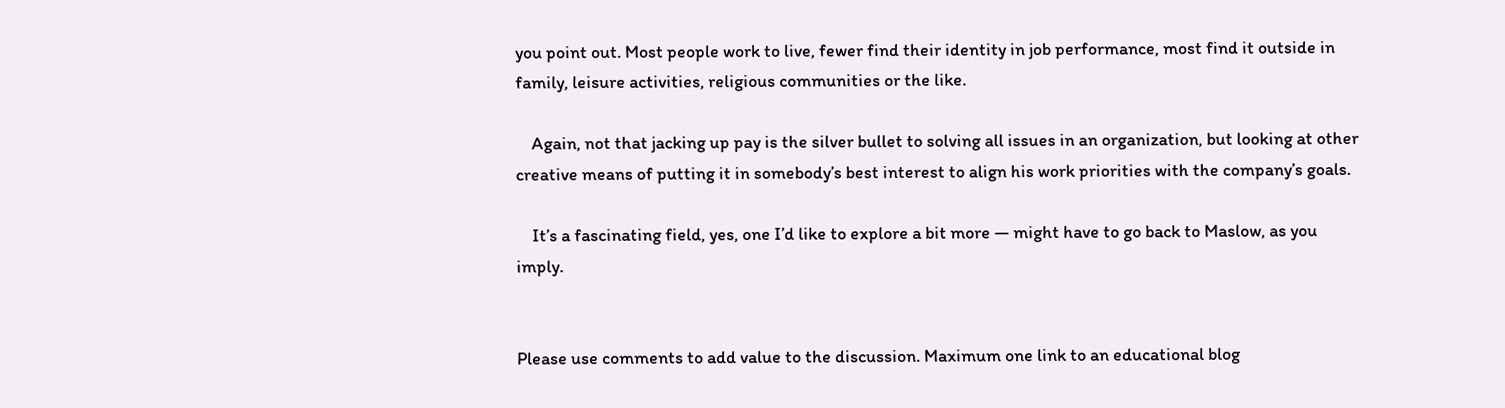you point out. Most people work to live, fewer find their identity in job performance, most find it outside in family, leisure activities, religious communities or the like.

    Again, not that jacking up pay is the silver bullet to solving all issues in an organization, but looking at other creative means of putting it in somebody’s best interest to align his work priorities with the company’s goals.

    It’s a fascinating field, yes, one I’d like to explore a bit more — might have to go back to Maslow, as you imply.


Please use comments to add value to the discussion. Maximum one link to an educational blog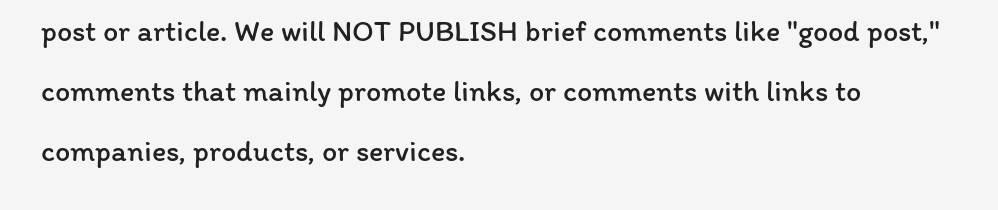post or article. We will NOT PUBLISH brief comments like "good post," comments that mainly promote links, or comments with links to companies, products, or services.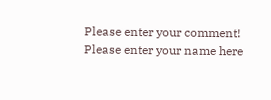Please enter your comment!
Please enter your name here